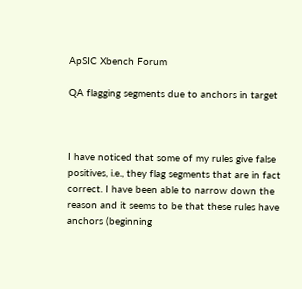ApSIC Xbench Forum

QA flagging segments due to anchors in target



I have noticed that some of my rules give false positives, i.e., they flag segments that are in fact correct. I have been able to narrow down the reason and it seems to be that these rules have anchors (beginning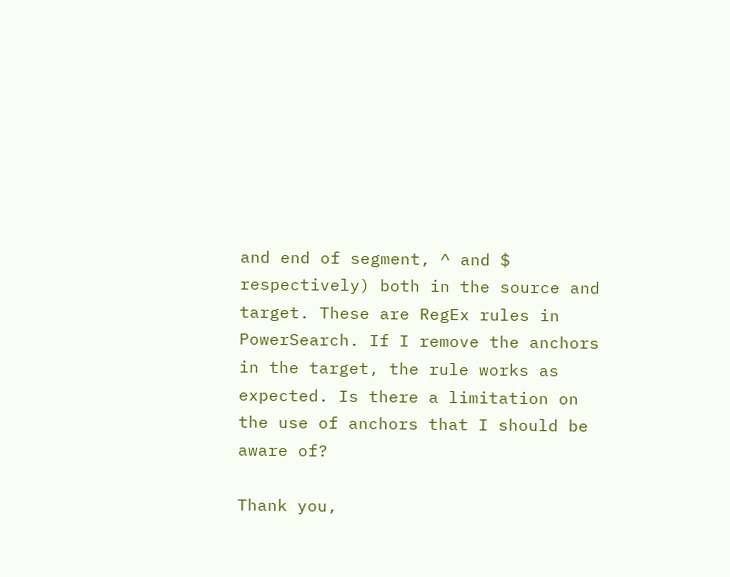and end of segment, ^ and $ respectively) both in the source and target. These are RegEx rules in PowerSearch. If I remove the anchors in the target, the rule works as expected. Is there a limitation on the use of anchors that I should be aware of?

Thank you,